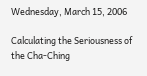Wednesday, March 15, 2006

Calculating the Seriousness of the Cha-Ching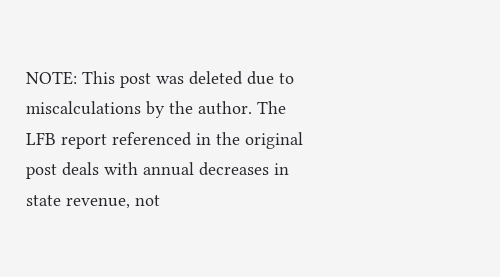NOTE: This post was deleted due to miscalculations by the author. The LFB report referenced in the original post deals with annual decreases in state revenue, not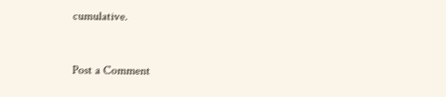cumulative.


Post a Comment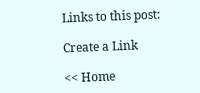Links to this post:

Create a Link

<< Home